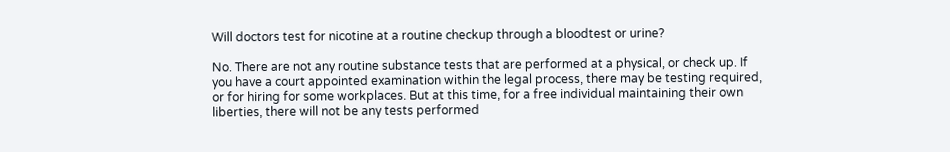Will doctors test for nicotine at a routine checkup through a bloodtest or urine?

No. There are not any routine substance tests that are performed at a physical, or check up. If you have a court appointed examination within the legal process, there may be testing required, or for hiring for some workplaces. But at this time, for a free individual maintaining their own liberties, there will not be any tests performed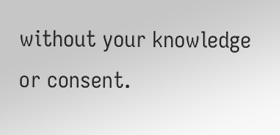without your knowledge or consent.